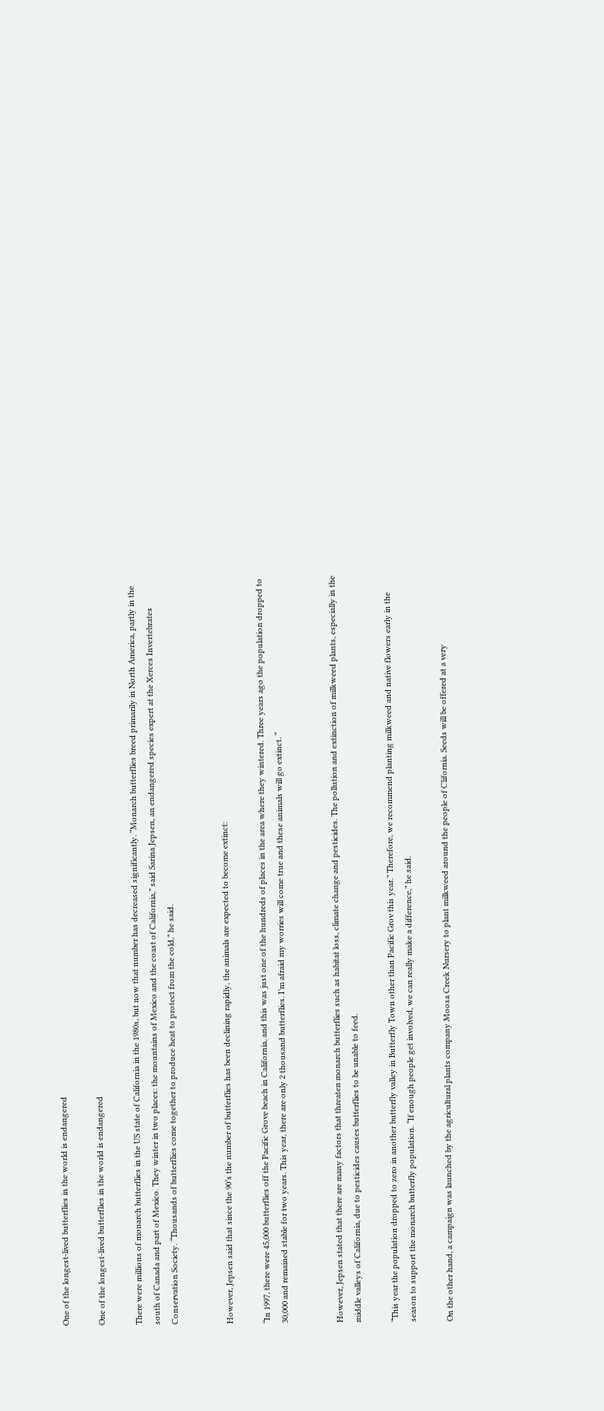One of the longest-lived butterflies in the world is endangered

One of the longest-lived butterflies in the world is endangered

There were millions of monarch butterflies in the US state of California in the 1980s, but now that number has decreased significantly. “Monarch butterflies breed primarily in North America, partly in the south of Canada and part of Mexico. They winter in two places: the mountains of Mexico and the coast of California,” said Sarina Jepsen, an endangered species expert at the Xerces Invertebrates Conservation Society. “Thousands of butterflies come together to produce heat to protect from the cold,” he said.


However, Jepsen said that since the 90’s the number of butterflies has been declining rapidly, the animals are expected to become extinct:

“In 1997, there were 45,000 butterflies off the Pacific Grove beach in California, and this was just one of the hundreds of places in the area where they wintered. Three years ago the population dropped to 30,000 and remained stable for two years. This year, there are only 2 thousand butterflies. I’m afraid my worries will come true and these animals will go extinct. “


However, Jepsen stated that there are many factors that threaten monarch butterflies such as habitat loss, climate change and pesticides. The pollution and extinction of milkweed plants, especially in the middle valleys of California, due to pesticides causes butterflies to be unable to feed.

“This year the population dropped to zero in another butterfly valley in Butterfly Town other than Pacific Grov this year.” Therefore, we recommend planting milkweed and native flowers early in the season to support the monarch butterfly population. “If enough people get involved, we can really make a difference,” he said.

On the other hand, a campaign was launched by the agricultural plants company Moosa Creek Nursery to plant milkweed around the people of Clifornia. Seeds will be offered at a very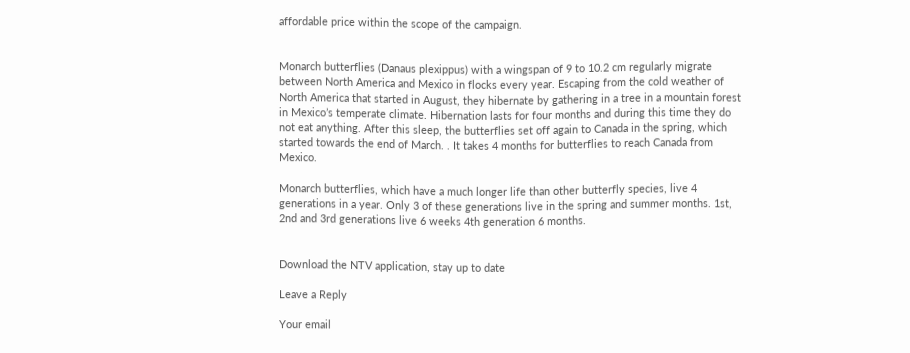affordable price within the scope of the campaign.


Monarch butterflies (Danaus plexippus) with a wingspan of 9 to 10.2 cm regularly migrate between North America and Mexico in flocks every year. Escaping from the cold weather of North America that started in August, they hibernate by gathering in a tree in a mountain forest in Mexico’s temperate climate. Hibernation lasts for four months and during this time they do not eat anything. After this sleep, the butterflies set off again to Canada in the spring, which started towards the end of March. . It takes 4 months for butterflies to reach Canada from Mexico.

Monarch butterflies, which have a much longer life than other butterfly species, live 4 generations in a year. Only 3 of these generations live in the spring and summer months. 1st, 2nd and 3rd generations live 6 weeks 4th generation 6 months.


Download the NTV application, stay up to date

Leave a Reply

Your email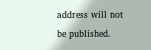address will not be published.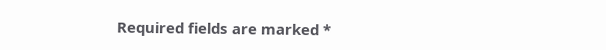Required fields are marked *